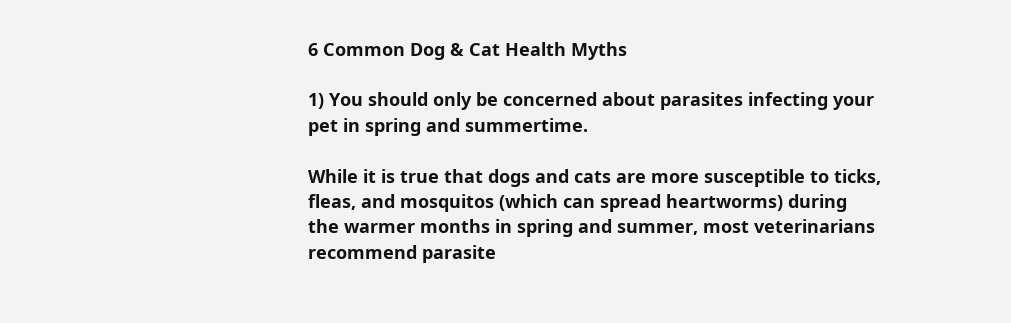6 Common Dog & Cat Health Myths

1) You should only be concerned about parasites infecting your pet in spring and summertime.

While it is true that dogs and cats are more susceptible to ticks, fleas, and mosquitos (which can spread heartworms) during the warmer months in spring and summer, most veterinarians recommend parasite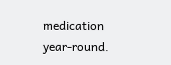medication year-round.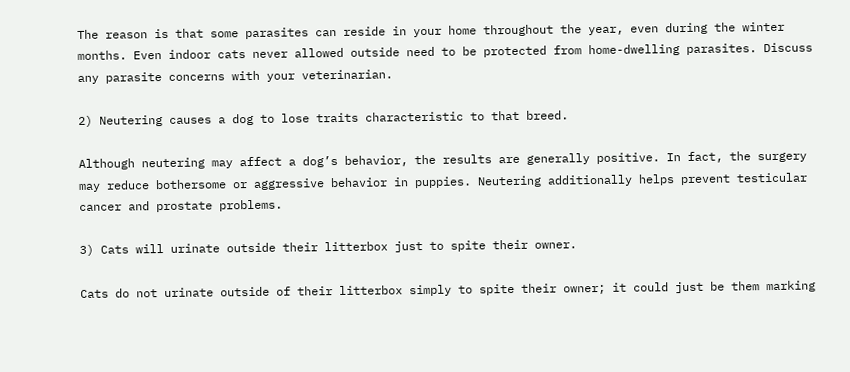The reason is that some parasites can reside in your home throughout the year, even during the winter months. Even indoor cats never allowed outside need to be protected from home-dwelling parasites. Discuss any parasite concerns with your veterinarian.

2) Neutering causes a dog to lose traits characteristic to that breed.

Although neutering may affect a dog’s behavior, the results are generally positive. In fact, the surgery may reduce bothersome or aggressive behavior in puppies. Neutering additionally helps prevent testicular cancer and prostate problems.

3) Cats will urinate outside their litterbox just to spite their owner.

Cats do not urinate outside of their litterbox simply to spite their owner; it could just be them marking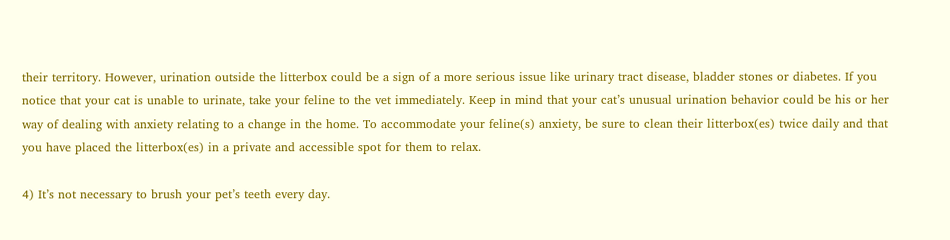their territory. However, urination outside the litterbox could be a sign of a more serious issue like urinary tract disease, bladder stones or diabetes. If you notice that your cat is unable to urinate, take your feline to the vet immediately. Keep in mind that your cat’s unusual urination behavior could be his or her way of dealing with anxiety relating to a change in the home. To accommodate your feline(s) anxiety, be sure to clean their litterbox(es) twice daily and that you have placed the litterbox(es) in a private and accessible spot for them to relax.

4) It’s not necessary to brush your pet’s teeth every day.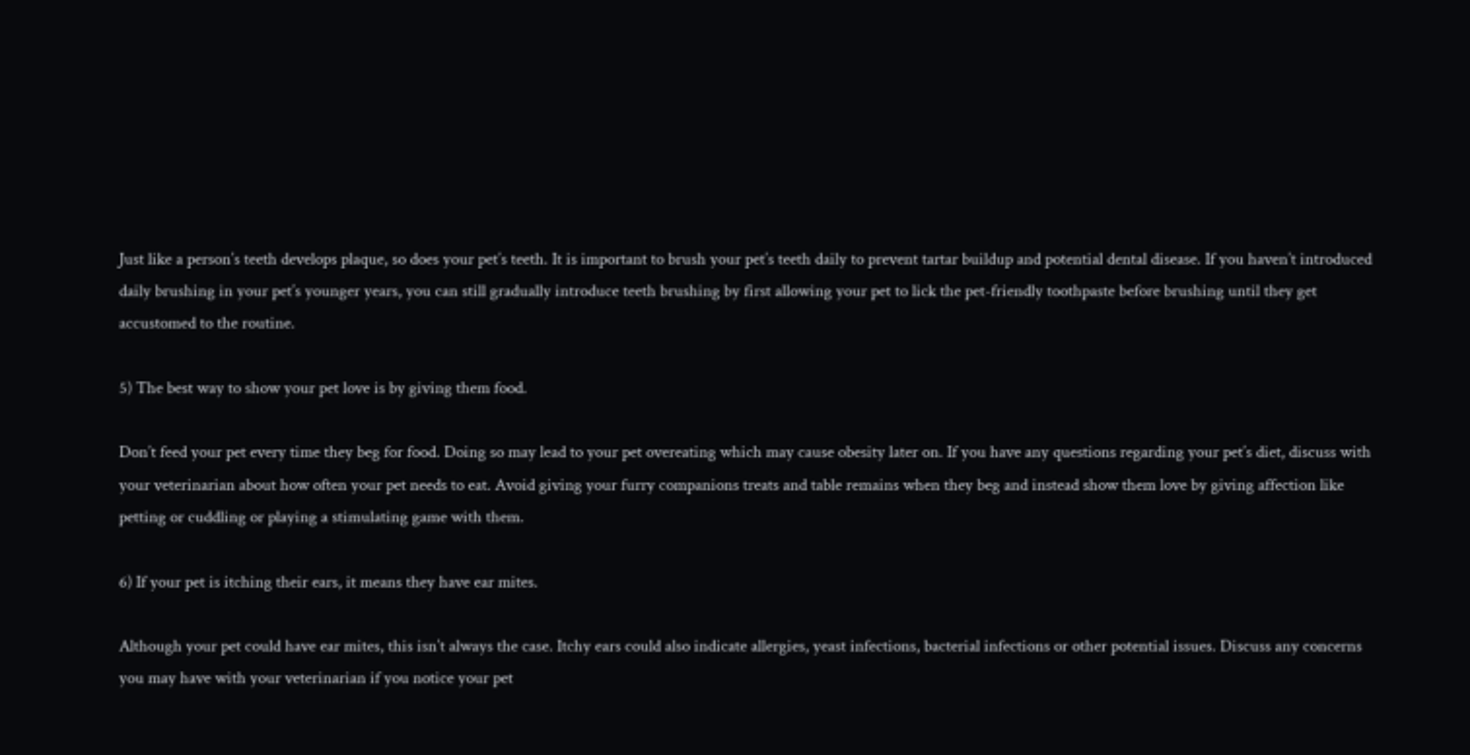Just like a person’s teeth develops plaque, so does your pet’s teeth. It is important to brush your pet’s teeth daily to prevent tartar buildup and potential dental disease. If you haven’t introduced daily brushing in your pet’s younger years, you can still gradually introduce teeth brushing by first allowing your pet to lick the pet-friendly toothpaste before brushing until they get accustomed to the routine.

5) The best way to show your pet love is by giving them food.

Don’t feed your pet every time they beg for food. Doing so may lead to your pet overeating which may cause obesity later on. If you have any questions regarding your pet’s diet, discuss with your veterinarian about how often your pet needs to eat. Avoid giving your furry companions treats and table remains when they beg and instead show them love by giving affection like petting or cuddling or playing a stimulating game with them.

6) If your pet is itching their ears, it means they have ear mites.

Although your pet could have ear mites, this isn’t always the case. Itchy ears could also indicate allergies, yeast infections, bacterial infections or other potential issues. Discuss any concerns you may have with your veterinarian if you notice your pet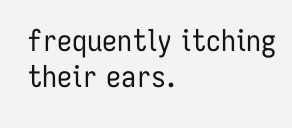frequently itching their ears.